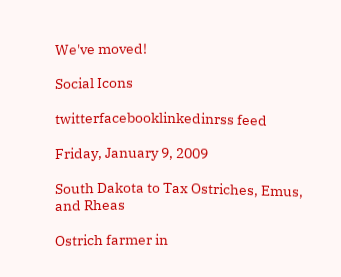We've moved!

Social Icons

twitterfacebooklinkedinrss feed

Friday, January 9, 2009

South Dakota to Tax Ostriches, Emus, and Rheas

Ostrich farmer in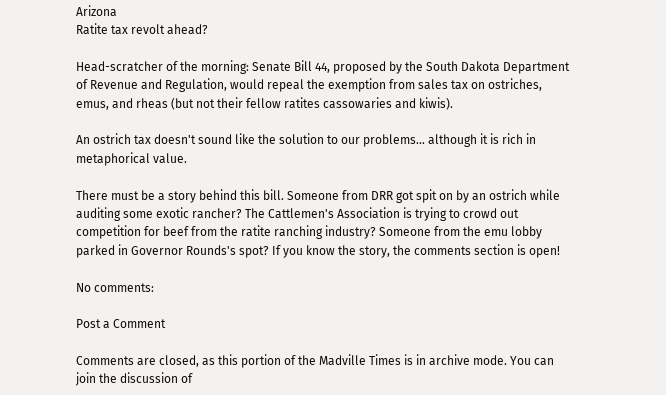Arizona
Ratite tax revolt ahead?

Head-scratcher of the morning: Senate Bill 44, proposed by the South Dakota Department of Revenue and Regulation, would repeal the exemption from sales tax on ostriches, emus, and rheas (but not their fellow ratites cassowaries and kiwis).

An ostrich tax doesn't sound like the solution to our problems... although it is rich in metaphorical value.

There must be a story behind this bill. Someone from DRR got spit on by an ostrich while auditing some exotic rancher? The Cattlemen's Association is trying to crowd out competition for beef from the ratite ranching industry? Someone from the emu lobby parked in Governor Rounds's spot? If you know the story, the comments section is open!

No comments:

Post a Comment

Comments are closed, as this portion of the Madville Times is in archive mode. You can join the discussion of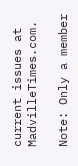current issues at MadvilleTimes.com.

Note: Only a member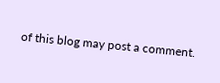of this blog may post a comment.